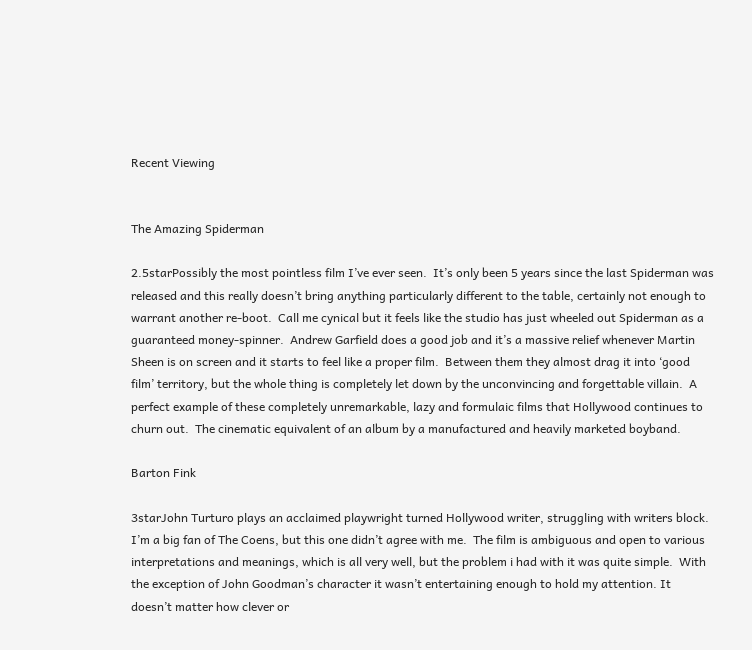Recent Viewing


The Amazing Spiderman

2.5starPossibly the most pointless film I’ve ever seen.  It’s only been 5 years since the last Spiderman was released and this really doesn’t bring anything particularly different to the table, certainly not enough to warrant another re-boot.  Call me cynical but it feels like the studio has just wheeled out Spiderman as a guaranteed money-spinner.  Andrew Garfield does a good job and it’s a massive relief whenever Martin Sheen is on screen and it starts to feel like a proper film.  Between them they almost drag it into ‘good film’ territory, but the whole thing is completely let down by the unconvincing and forgettable villain.  A perfect example of these completely unremarkable, lazy and formulaic films that Hollywood continues to churn out.  The cinematic equivalent of an album by a manufactured and heavily marketed boyband.

Barton Fink

3starJohn Turturo plays an acclaimed playwright turned Hollywood writer, struggling with writers block.  I’m a big fan of The Coens, but this one didn’t agree with me.  The film is ambiguous and open to various interpretations and meanings, which is all very well, but the problem i had with it was quite simple.  With the exception of John Goodman’s character it wasn’t entertaining enough to hold my attention. It doesn’t matter how clever or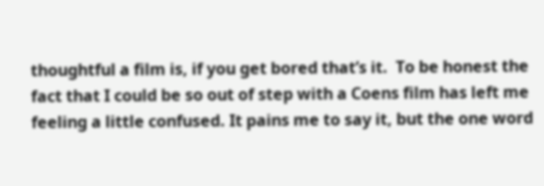thoughtful a film is, if you get bored that’s it.  To be honest the fact that I could be so out of step with a Coens film has left me feeling a little confused. It pains me to say it, but the one word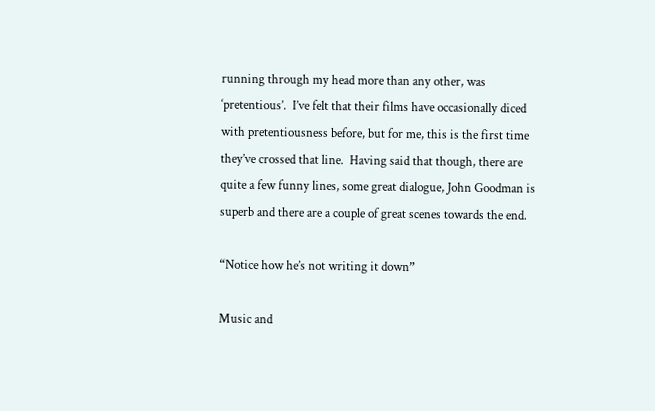running through my head more than any other, was ‘pretentious’.  I’ve felt that their films have occasionally diced with pretentiousness before, but for me, this is the first time they’ve crossed that line.  Having said that though, there are quite a few funny lines, some great dialogue, John Goodman is superb and there are a couple of great scenes towards the end.

“Notice how he’s not writing it down”

Music and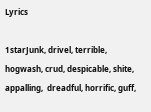Lyrics

1starJunk, drivel, terrible, hogwash, crud, despicable, shite, appalling,  dreadful, horrific, guff,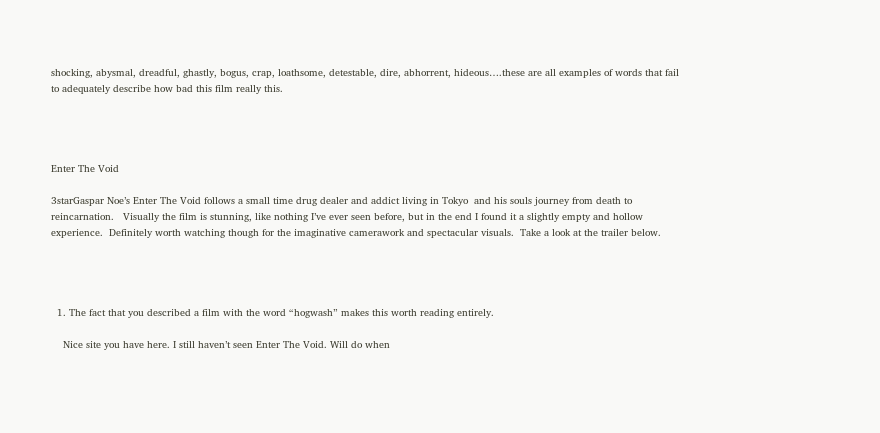shocking, abysmal, dreadful, ghastly, bogus, crap, loathsome, detestable, dire, abhorrent, hideous….these are all examples of words that fail to adequately describe how bad this film really this.




Enter The Void

3starGaspar Noe’s Enter The Void follows a small time drug dealer and addict living in Tokyo  and his souls journey from death to reincarnation.   Visually the film is stunning, like nothing I’ve ever seen before, but in the end I found it a slightly empty and hollow experience.  Definitely worth watching though for the imaginative camerawork and spectacular visuals.  Take a look at the trailer below.




  1. The fact that you described a film with the word “hogwash” makes this worth reading entirely.

    Nice site you have here. I still haven’t seen Enter The Void. Will do when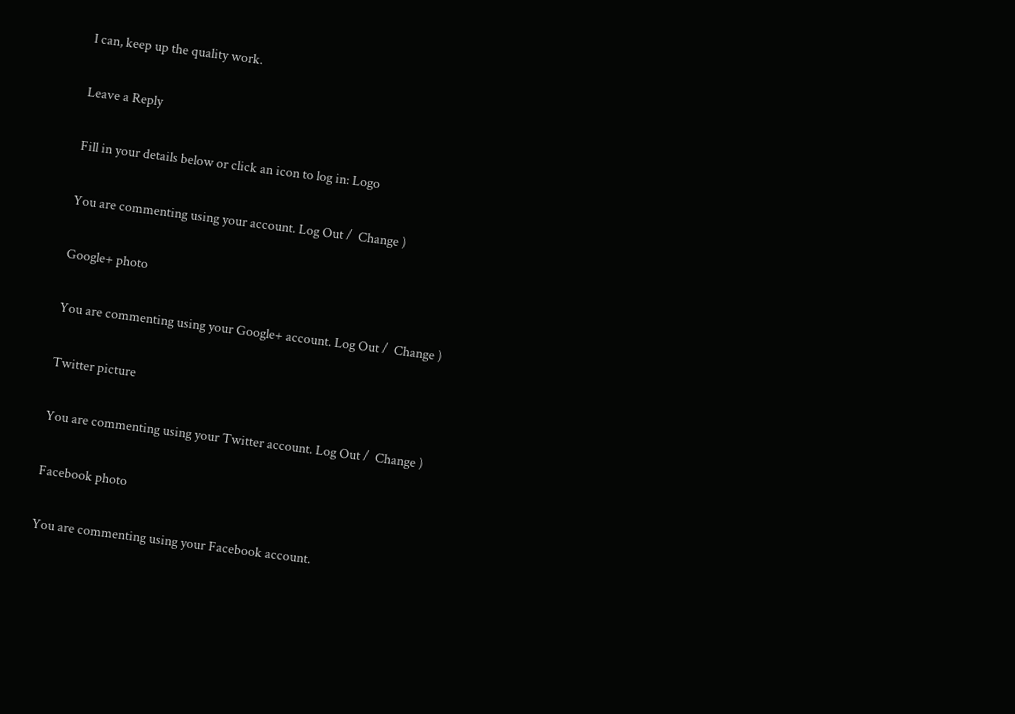I can, keep up the quality work.

Leave a Reply

Fill in your details below or click an icon to log in: Logo

You are commenting using your account. Log Out /  Change )

Google+ photo

You are commenting using your Google+ account. Log Out /  Change )

Twitter picture

You are commenting using your Twitter account. Log Out /  Change )

Facebook photo

You are commenting using your Facebook account.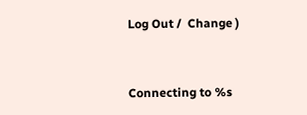Log Out /  Change )


Connecting to %s